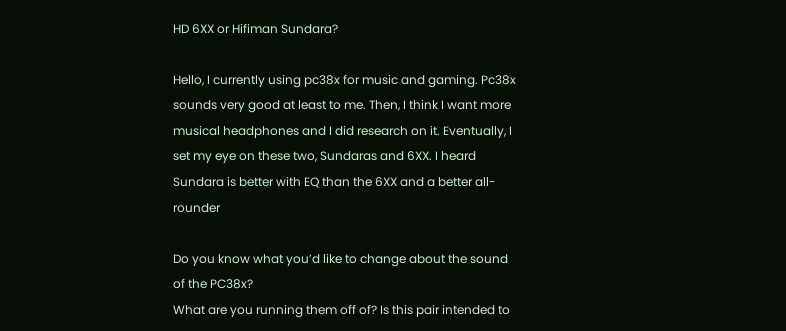HD 6XX or Hifiman Sundara?

Hello, I currently using pc38x for music and gaming. Pc38x sounds very good at least to me. Then, I think I want more musical headphones and I did research on it. Eventually, I set my eye on these two, Sundaras and 6XX. I heard Sundara is better with EQ than the 6XX and a better all-rounder

Do you know what you’d like to change about the sound of the PC38x?
What are you running them off of? Is this pair intended to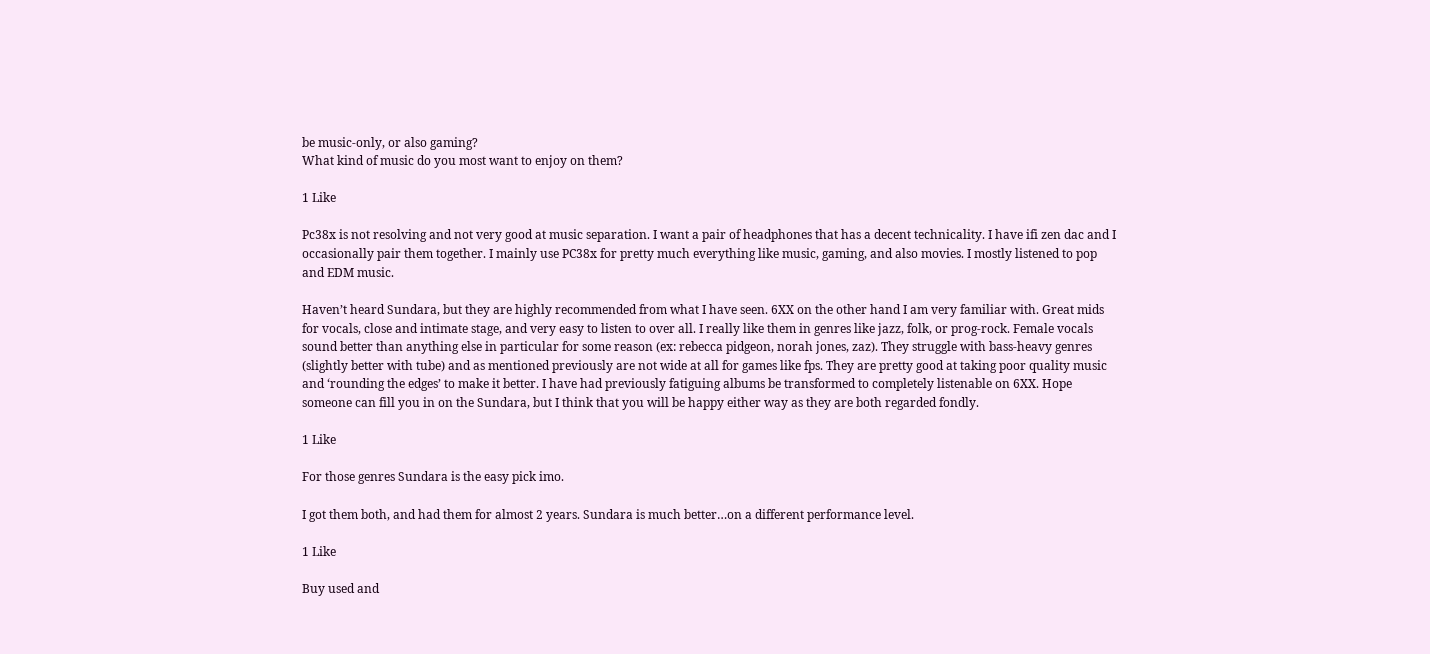be music-only, or also gaming?
What kind of music do you most want to enjoy on them?

1 Like

Pc38x is not resolving and not very good at music separation. I want a pair of headphones that has a decent technicality. I have ifi zen dac and I occasionally pair them together. I mainly use PC38x for pretty much everything like music, gaming, and also movies. I mostly listened to pop and EDM music.

Haven’t heard Sundara, but they are highly recommended from what I have seen. 6XX on the other hand I am very familiar with. Great mids for vocals, close and intimate stage, and very easy to listen to over all. I really like them in genres like jazz, folk, or prog-rock. Female vocals sound better than anything else in particular for some reason (ex: rebecca pidgeon, norah jones, zaz). They struggle with bass-heavy genres (slightly better with tube) and as mentioned previously are not wide at all for games like fps. They are pretty good at taking poor quality music and ‘rounding the edges’ to make it better. I have had previously fatiguing albums be transformed to completely listenable on 6XX. Hope someone can fill you in on the Sundara, but I think that you will be happy either way as they are both regarded fondly.

1 Like

For those genres Sundara is the easy pick imo.

I got them both, and had them for almost 2 years. Sundara is much better…on a different performance level.

1 Like

Buy used and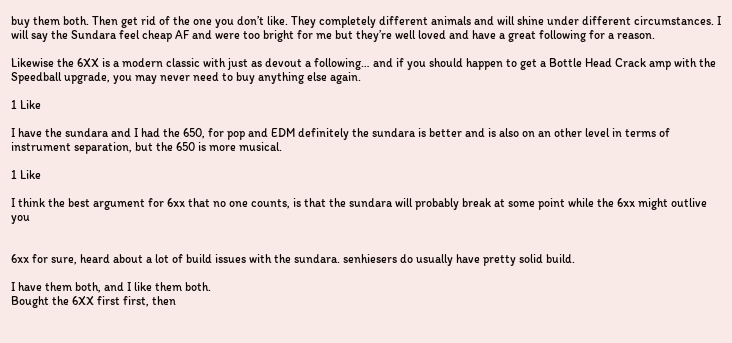buy them both. Then get rid of the one you don’t like. They completely different animals and will shine under different circumstances. I will say the Sundara feel cheap AF and were too bright for me but they’re well loved and have a great following for a reason.

Likewise the 6XX is a modern classic with just as devout a following… and if you should happen to get a Bottle Head Crack amp with the Speedball upgrade, you may never need to buy anything else again.

1 Like

I have the sundara and I had the 650, for pop and EDM definitely the sundara is better and is also on an other level in terms of instrument separation, but the 650 is more musical.

1 Like

I think the best argument for 6xx that no one counts, is that the sundara will probably break at some point while the 6xx might outlive you


6xx for sure, heard about a lot of build issues with the sundara. senhiesers do usually have pretty solid build.

I have them both, and I like them both.
Bought the 6XX first first, then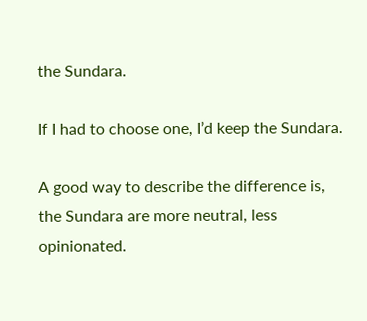the Sundara.

If I had to choose one, I’d keep the Sundara.

A good way to describe the difference is, the Sundara are more neutral, less opinionated.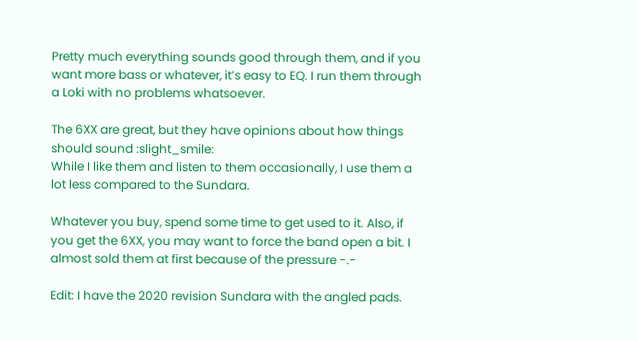Pretty much everything sounds good through them, and if you want more bass or whatever, it’s easy to EQ. I run them through a Loki with no problems whatsoever.

The 6XX are great, but they have opinions about how things should sound :slight_smile:
While I like them and listen to them occasionally, I use them a lot less compared to the Sundara.

Whatever you buy, spend some time to get used to it. Also, if you get the 6XX, you may want to force the band open a bit. I almost sold them at first because of the pressure -.-

Edit: I have the 2020 revision Sundara with the angled pads.